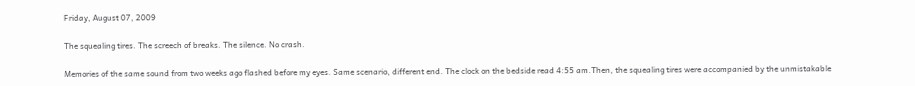Friday, August 07, 2009

The squealing tires. The screech of breaks. The silence. No crash.

Memories of the same sound from two weeks ago flashed before my eyes. Same scenario, different end. The clock on the bedside read 4:55 am.Then, the squealing tires were accompanied by the unmistakable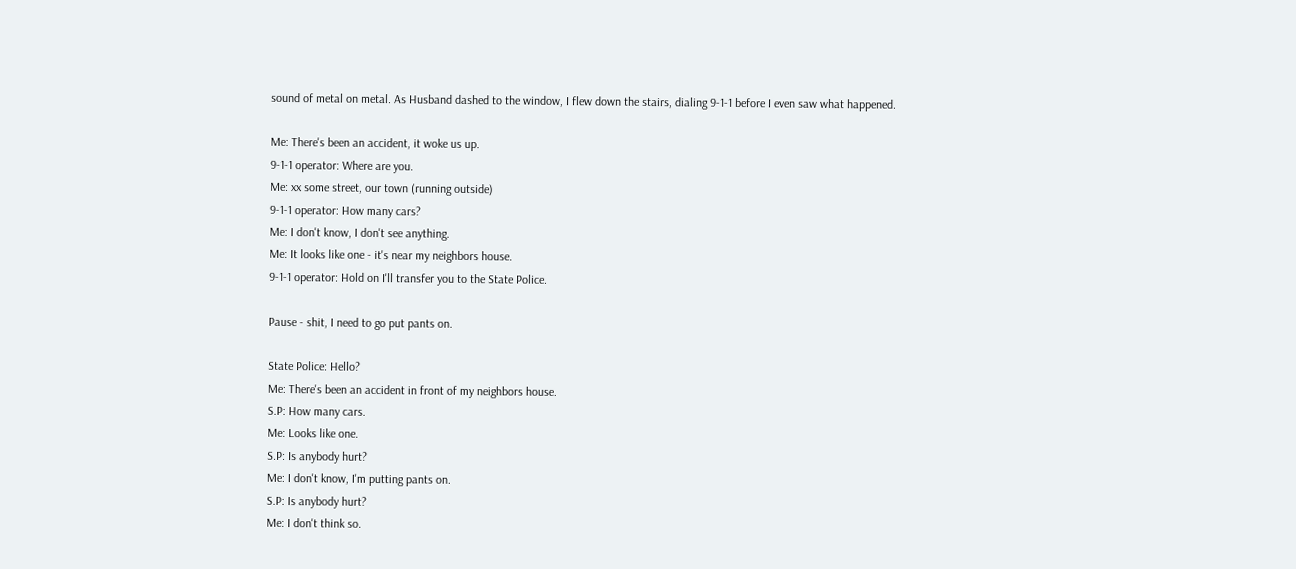sound of metal on metal. As Husband dashed to the window, I flew down the stairs, dialing 9-1-1 before I even saw what happened.

Me: There's been an accident, it woke us up.
9-1-1 operator: Where are you.
Me: xx some street, our town (running outside)
9-1-1 operator: How many cars?
Me: I don't know, I don't see anything.
Me: It looks like one - it's near my neighbors house.
9-1-1 operator: Hold on I'll transfer you to the State Police.

Pause - shit, I need to go put pants on.

State Police: Hello?
Me: There's been an accident in front of my neighbors house.
S.P: How many cars.
Me: Looks like one.
S.P: Is anybody hurt?
Me: I don't know, I'm putting pants on.
S.P: Is anybody hurt?
Me: I don't think so.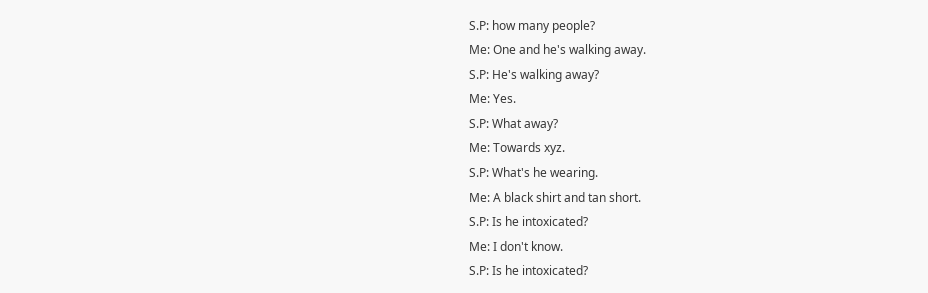S.P: how many people?
Me: One and he's walking away.
S.P: He's walking away?
Me: Yes.
S.P: What away?
Me: Towards xyz.
S.P: What's he wearing.
Me: A black shirt and tan short.
S.P: Is he intoxicated?
Me: I don't know.
S.P: Is he intoxicated?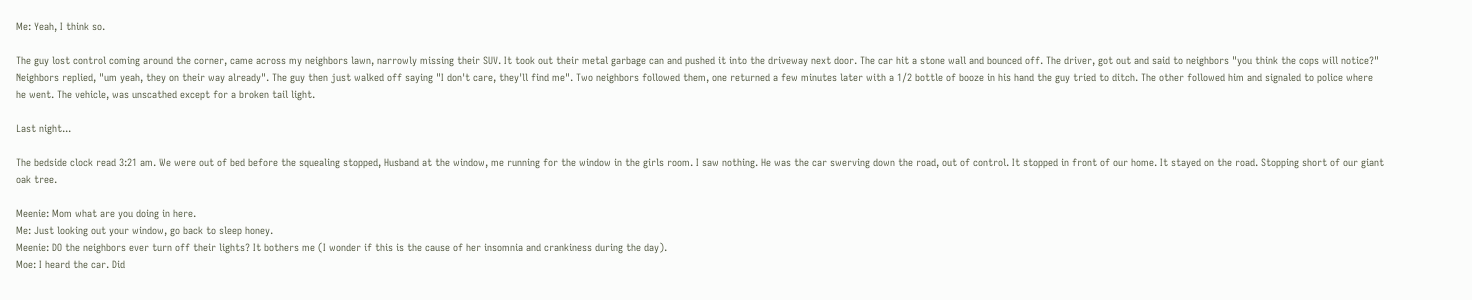Me: Yeah, I think so.

The guy lost control coming around the corner, came across my neighbors lawn, narrowly missing their SUV. It took out their metal garbage can and pushed it into the driveway next door. The car hit a stone wall and bounced off. The driver, got out and said to neighbors "you think the cops will notice?" Neighbors replied, "um yeah, they on their way already". The guy then just walked off saying "I don't care, they'll find me". Two neighbors followed them, one returned a few minutes later with a 1/2 bottle of booze in his hand the guy tried to ditch. The other followed him and signaled to police where he went. The vehicle, was unscathed except for a broken tail light.

Last night...

The bedside clock read 3:21 am. We were out of bed before the squealing stopped, Husband at the window, me running for the window in the girls room. I saw nothing. He was the car swerving down the road, out of control. It stopped in front of our home. It stayed on the road. Stopping short of our giant oak tree.

Meenie: Mom what are you doing in here.
Me: Just looking out your window, go back to sleep honey.
Meenie: DO the neighbors ever turn off their lights? It bothers me (I wonder if this is the cause of her insomnia and crankiness during the day).
Moe: I heard the car. Did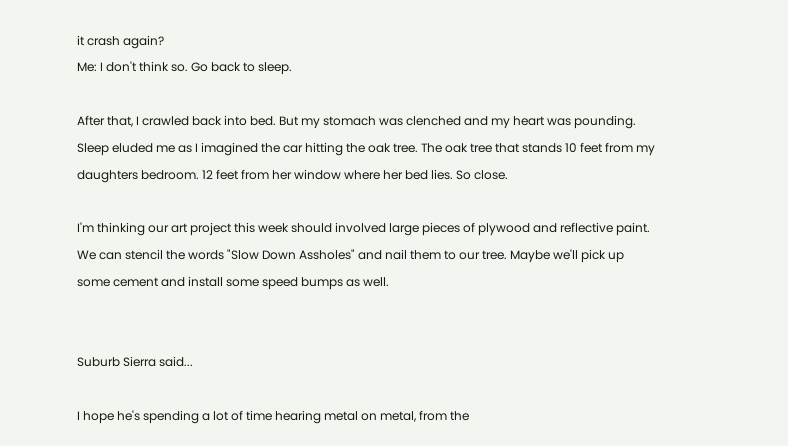it crash again?
Me: I don't think so. Go back to sleep.

After that, I crawled back into bed. But my stomach was clenched and my heart was pounding. Sleep eluded me as I imagined the car hitting the oak tree. The oak tree that stands 10 feet from my daughters bedroom. 12 feet from her window where her bed lies. So close.

I'm thinking our art project this week should involved large pieces of plywood and reflective paint. We can stencil the words "Slow Down Assholes" and nail them to our tree. Maybe we'll pick up some cement and install some speed bumps as well.


Suburb Sierra said...

I hope he's spending a lot of time hearing metal on metal, from the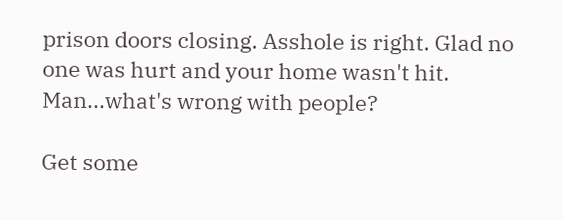prison doors closing. Asshole is right. Glad no one was hurt and your home wasn't hit. Man...what's wrong with people?

Get some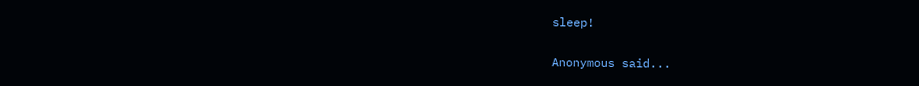sleep!

Anonymous said...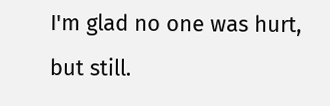I'm glad no one was hurt, but still.